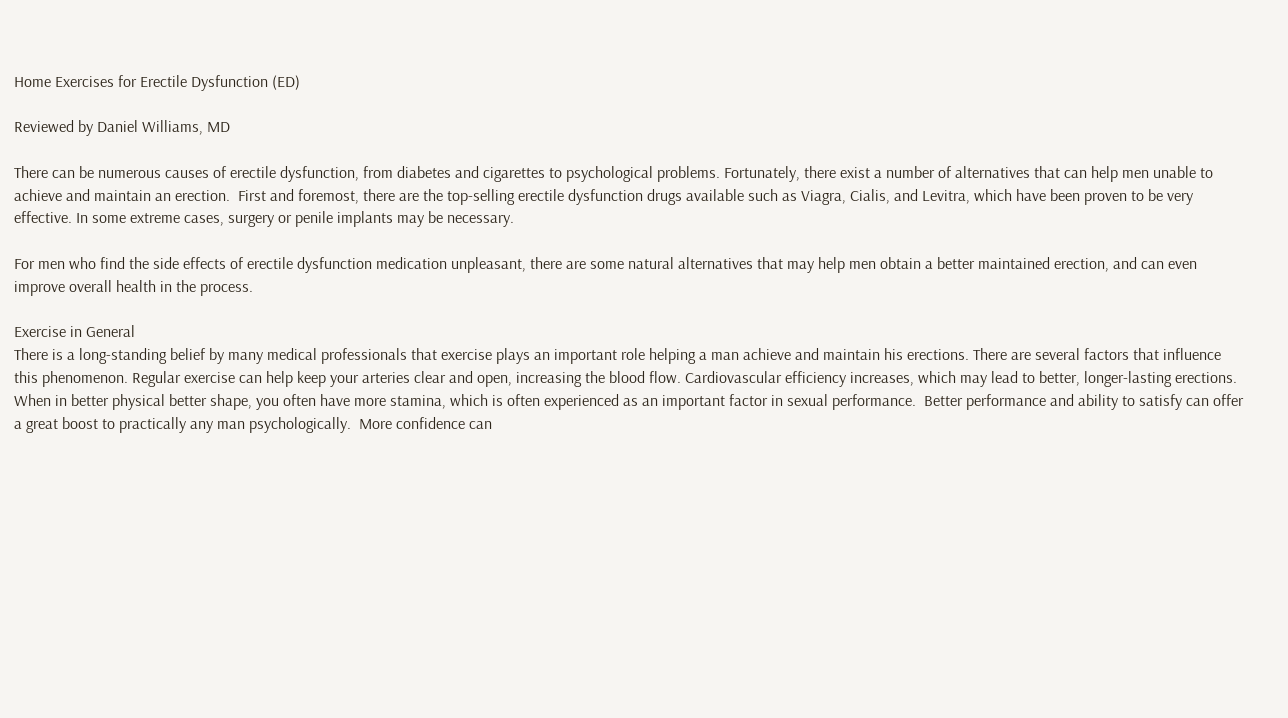Home Exercises for Erectile Dysfunction (ED)

Reviewed by Daniel Williams, MD

There can be numerous causes of erectile dysfunction, from diabetes and cigarettes to psychological problems. Fortunately, there exist a number of alternatives that can help men unable to achieve and maintain an erection.  First and foremost, there are the top-selling erectile dysfunction drugs available such as Viagra, Cialis, and Levitra, which have been proven to be very effective. In some extreme cases, surgery or penile implants may be necessary.

For men who find the side effects of erectile dysfunction medication unpleasant, there are some natural alternatives that may help men obtain a better maintained erection, and can even improve overall health in the process.

Exercise in General
There is a long-standing belief by many medical professionals that exercise plays an important role helping a man achieve and maintain his erections. There are several factors that influence this phenomenon. Regular exercise can help keep your arteries clear and open, increasing the blood flow. Cardiovascular efficiency increases, which may lead to better, longer-lasting erections.  When in better physical better shape, you often have more stamina, which is often experienced as an important factor in sexual performance.  Better performance and ability to satisfy can offer a great boost to practically any man psychologically.  More confidence can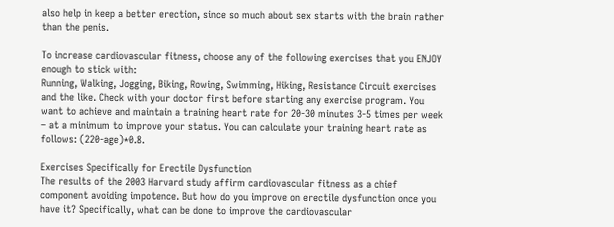also help in keep a better erection, since so much about sex starts with the brain rather than the penis.

To increase cardiovascular fitness, choose any of the following exercises that you ENJOY enough to stick with:
Running, Walking, Jogging, Biking, Rowing, Swimming, Hiking, Resistance Circuit exercises and the like. Check with your doctor first before starting any exercise program. You want to achieve and maintain a training heart rate for 20-30 minutes 3-5 times per week – at a minimum to improve your status. You can calculate your training heart rate as follows: (220-age)*0.8.

Exercises Specifically for Erectile Dysfunction
The results of the 2003 Harvard study affirm cardiovascular fitness as a chief component avoiding impotence. But how do you improve on erectile dysfunction once you have it? Specifically, what can be done to improve the cardiovascular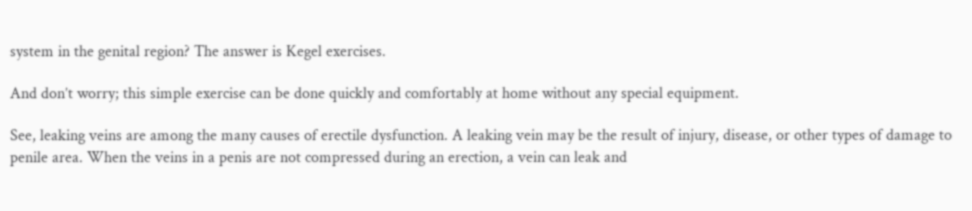system in the genital region? The answer is Kegel exercises.

And don’t worry; this simple exercise can be done quickly and comfortably at home without any special equipment.

See, leaking veins are among the many causes of erectile dysfunction. A leaking vein may be the result of injury, disease, or other types of damage to penile area. When the veins in a penis are not compressed during an erection, a vein can leak and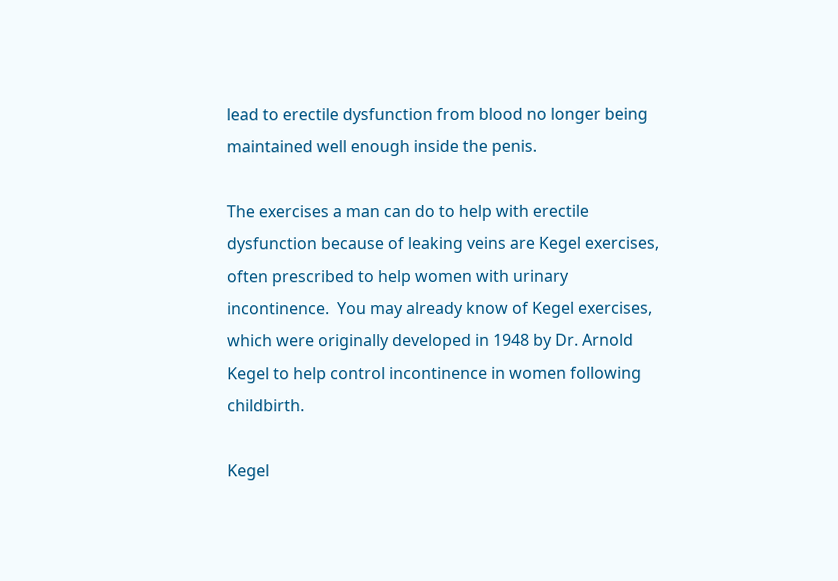lead to erectile dysfunction from blood no longer being maintained well enough inside the penis.

The exercises a man can do to help with erectile dysfunction because of leaking veins are Kegel exercises, often prescribed to help women with urinary incontinence.  You may already know of Kegel exercises, which were originally developed in 1948 by Dr. Arnold Kegel to help control incontinence in women following childbirth.

Kegel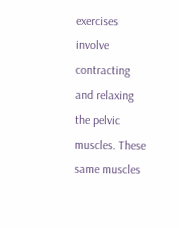exercises involve contracting and relaxing the pelvic muscles. These same muscles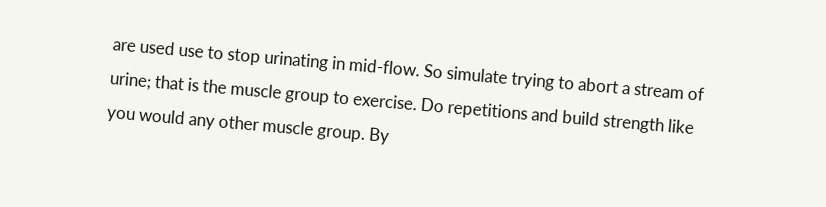are used use to stop urinating in mid-flow. So simulate trying to abort a stream of urine; that is the muscle group to exercise. Do repetitions and build strength like you would any other muscle group. By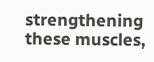strengthening these muscles,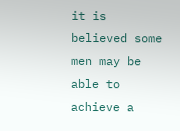it is believed some men may be able to achieve a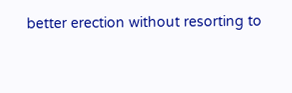better erection without resorting to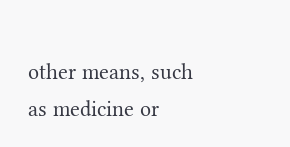other means, such as medicine or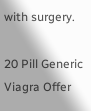with surgery.

20 Pill Generic Viagra Offer